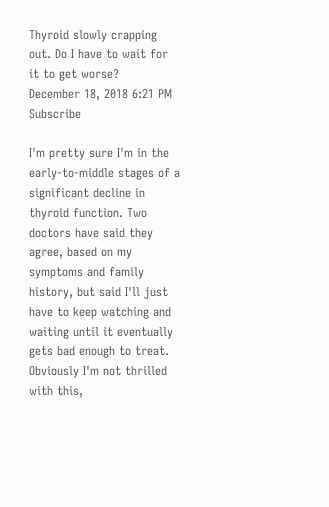Thyroid slowly crapping out. Do I have to wait for it to get worse?
December 18, 2018 6:21 PM   Subscribe

I'm pretty sure I'm in the early-to-middle stages of a significant decline in thyroid function. Two doctors have said they agree, based on my symptoms and family history, but said I'll just have to keep watching and waiting until it eventually gets bad enough to treat. Obviously I'm not thrilled with this,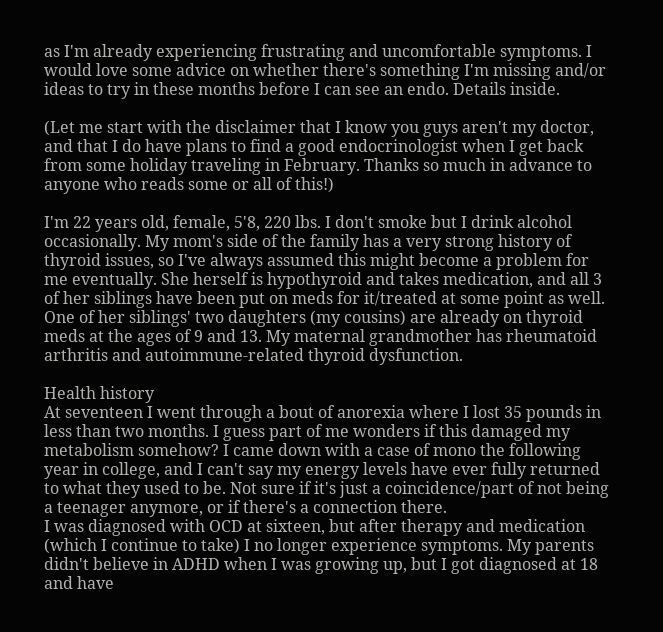as I'm already experiencing frustrating and uncomfortable symptoms. I would love some advice on whether there's something I'm missing and/or ideas to try in these months before I can see an endo. Details inside.

(Let me start with the disclaimer that I know you guys aren't my doctor, and that I do have plans to find a good endocrinologist when I get back from some holiday traveling in February. Thanks so much in advance to anyone who reads some or all of this!)

I'm 22 years old, female, 5'8, 220 lbs. I don't smoke but I drink alcohol occasionally. My mom's side of the family has a very strong history of thyroid issues, so I've always assumed this might become a problem for me eventually. She herself is hypothyroid and takes medication, and all 3 of her siblings have been put on meds for it/treated at some point as well. One of her siblings' two daughters (my cousins) are already on thyroid meds at the ages of 9 and 13. My maternal grandmother has rheumatoid arthritis and autoimmune-related thyroid dysfunction.

Health history
At seventeen I went through a bout of anorexia where I lost 35 pounds in less than two months. I guess part of me wonders if this damaged my metabolism somehow? I came down with a case of mono the following year in college, and I can't say my energy levels have ever fully returned to what they used to be. Not sure if it's just a coincidence/part of not being a teenager anymore, or if there's a connection there.
I was diagnosed with OCD at sixteen, but after therapy and medication (which I continue to take) I no longer experience symptoms. My parents didn't believe in ADHD when I was growing up, but I got diagnosed at 18 and have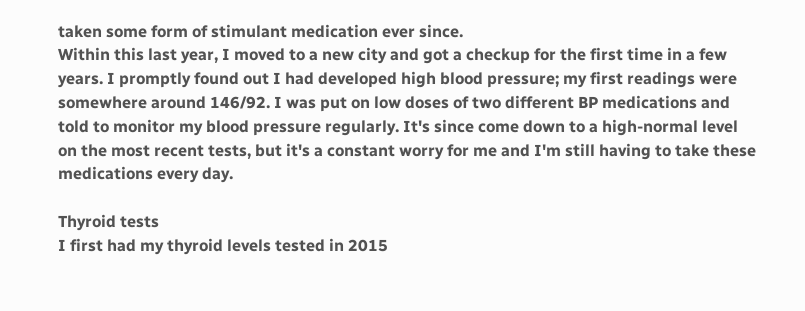taken some form of stimulant medication ever since.
Within this last year, I moved to a new city and got a checkup for the first time in a few years. I promptly found out I had developed high blood pressure; my first readings were somewhere around 146/92. I was put on low doses of two different BP medications and told to monitor my blood pressure regularly. It's since come down to a high-normal level on the most recent tests, but it's a constant worry for me and I'm still having to take these medications every day.

Thyroid tests
I first had my thyroid levels tested in 2015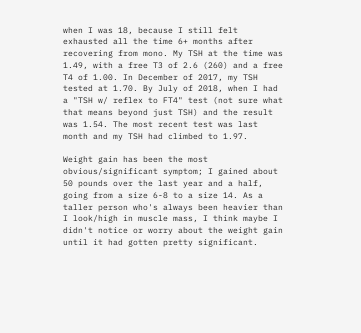when I was 18, because I still felt exhausted all the time 6+ months after recovering from mono. My TSH at the time was 1.49, with a free T3 of 2.6 (260) and a free T4 of 1.00. In December of 2017, my TSH tested at 1.70. By July of 2018, when I had a "TSH w/ reflex to FT4" test (not sure what that means beyond just TSH) and the result was 1.54. The most recent test was last month and my TSH had climbed to 1.97.

Weight gain has been the most obvious/significant symptom; I gained about 50 pounds over the last year and a half, going from a size 6-8 to a size 14. As a taller person who's always been heavier than I look/high in muscle mass, I think maybe I didn't notice or worry about the weight gain until it had gotten pretty significant.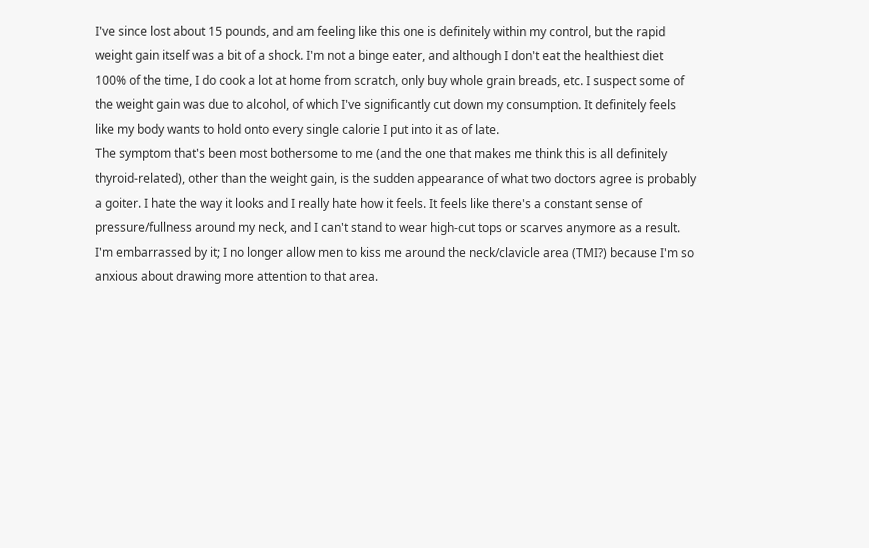I've since lost about 15 pounds, and am feeling like this one is definitely within my control, but the rapid weight gain itself was a bit of a shock. I'm not a binge eater, and although I don't eat the healthiest diet 100% of the time, I do cook a lot at home from scratch, only buy whole grain breads, etc. I suspect some of the weight gain was due to alcohol, of which I've significantly cut down my consumption. It definitely feels like my body wants to hold onto every single calorie I put into it as of late.
The symptom that's been most bothersome to me (and the one that makes me think this is all definitely thyroid-related), other than the weight gain, is the sudden appearance of what two doctors agree is probably a goiter. I hate the way it looks and I really hate how it feels. It feels like there's a constant sense of pressure/fullness around my neck, and I can't stand to wear high-cut tops or scarves anymore as a result. I'm embarrassed by it; I no longer allow men to kiss me around the neck/clavicle area (TMI?) because I'm so anxious about drawing more attention to that area.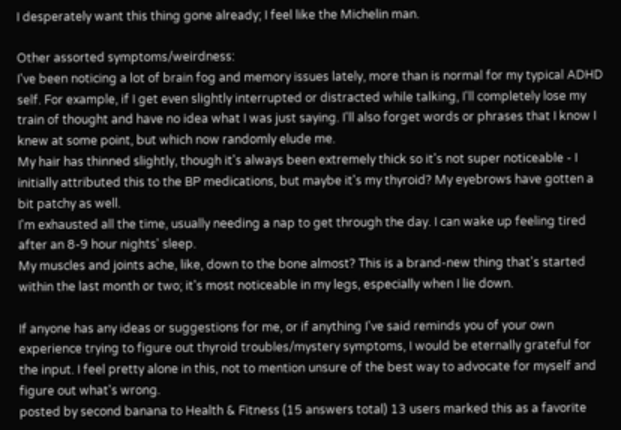I desperately want this thing gone already; I feel like the Michelin man.

Other assorted symptoms/weirdness:
I've been noticing a lot of brain fog and memory issues lately, more than is normal for my typical ADHD self. For example, if I get even slightly interrupted or distracted while talking, I'll completely lose my train of thought and have no idea what I was just saying. I'll also forget words or phrases that I know I knew at some point, but which now randomly elude me.
My hair has thinned slightly, though it's always been extremely thick so it's not super noticeable - I initially attributed this to the BP medications, but maybe it's my thyroid? My eyebrows have gotten a bit patchy as well.
I'm exhausted all the time, usually needing a nap to get through the day. I can wake up feeling tired after an 8-9 hour nights' sleep.
My muscles and joints ache, like, down to the bone almost? This is a brand-new thing that's started within the last month or two; it's most noticeable in my legs, especially when I lie down.

If anyone has any ideas or suggestions for me, or if anything I've said reminds you of your own experience trying to figure out thyroid troubles/mystery symptoms, I would be eternally grateful for the input. I feel pretty alone in this, not to mention unsure of the best way to advocate for myself and figure out what's wrong.
posted by second banana to Health & Fitness (15 answers total) 13 users marked this as a favorite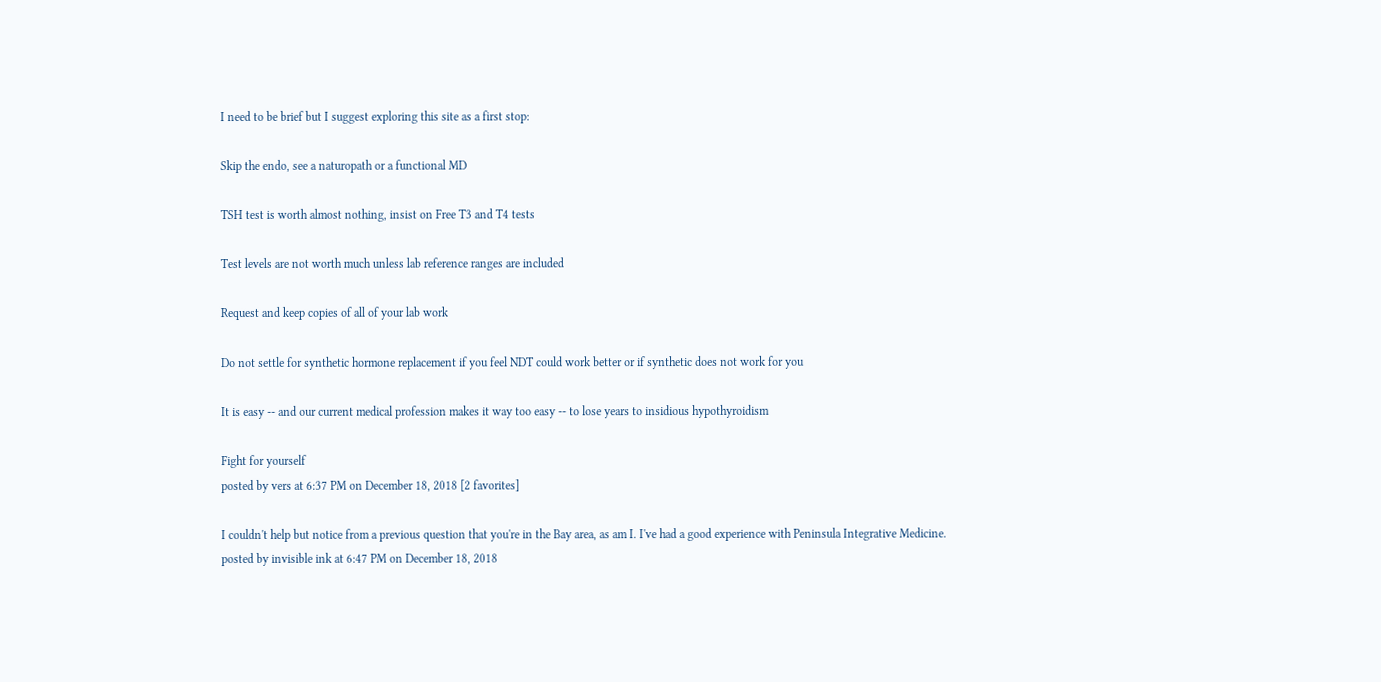I need to be brief but I suggest exploring this site as a first stop:

Skip the endo, see a naturopath or a functional MD

TSH test is worth almost nothing, insist on Free T3 and T4 tests

Test levels are not worth much unless lab reference ranges are included

Request and keep copies of all of your lab work

Do not settle for synthetic hormone replacement if you feel NDT could work better or if synthetic does not work for you

It is easy -- and our current medical profession makes it way too easy -- to lose years to insidious hypothyroidism

Fight for yourself
posted by vers at 6:37 PM on December 18, 2018 [2 favorites]

I couldn't help but notice from a previous question that you're in the Bay area, as am I. I've had a good experience with Peninsula Integrative Medicine.
posted by invisible ink at 6:47 PM on December 18, 2018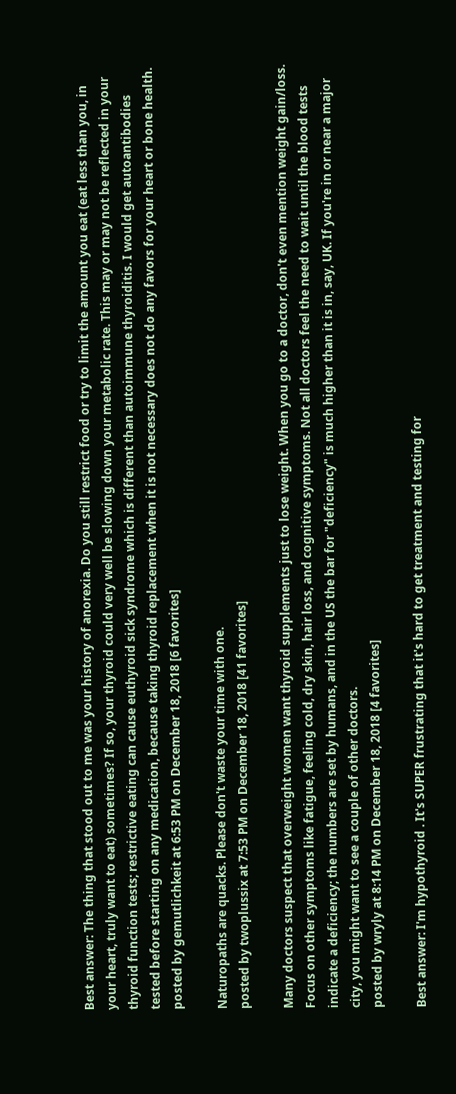Best answer: The thing that stood out to me was your history of anorexia. Do you still restrict food or try to limit the amount you eat (eat less than you, in your heart, truly want to eat) sometimes? If so, your thyroid could very well be slowing down your metabolic rate. This may or may not be reflected in your thyroid function tests; restrictive eating can cause euthyroid sick syndrome which is different than autoimmune thyroiditis. I would get autoantibodies tested before starting on any medication, because taking thyroid replacement when it is not necessary does not do any favors for your heart or bone health.
posted by gemutlichkeit at 6:53 PM on December 18, 2018 [6 favorites]

Naturopaths are quacks. Please don't waste your time with one.
posted by twoplussix at 7:53 PM on December 18, 2018 [41 favorites]

Many doctors suspect that overweight women want thyroid supplements just to lose weight. When you go to a doctor, don't even mention weight gain/loss. Focus on other symptoms like fatigue, feeling cold, dry skin, hair loss, and cognitive symptoms. Not all doctors feel the need to wait until the blood tests indicate a deficiency; the numbers are set by humans, and in the US the bar for "deficiency" is much higher than it is in, say, UK. If you're in or near a major city, you might want to see a couple of other doctors.
posted by wryly at 8:14 PM on December 18, 2018 [4 favorites]

Best answer: I'm hypothyroid . It's SUPER frustrating that it's hard to get treatment and testing for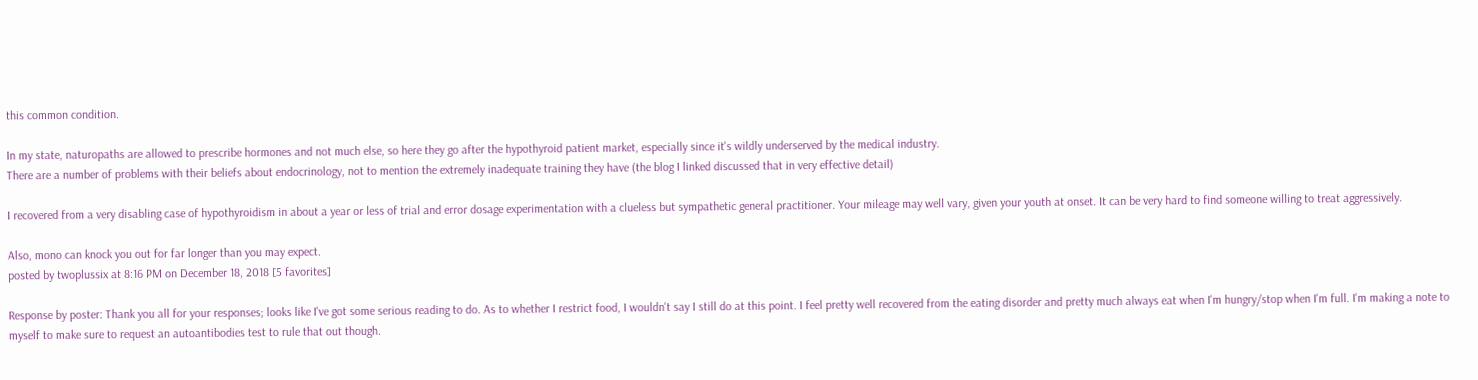this common condition.

In my state, naturopaths are allowed to prescribe hormones and not much else, so here they go after the hypothyroid patient market, especially since it's wildly underserved by the medical industry.
There are a number of problems with their beliefs about endocrinology, not to mention the extremely inadequate training they have (the blog I linked discussed that in very effective detail)

I recovered from a very disabling case of hypothyroidism in about a year or less of trial and error dosage experimentation with a clueless but sympathetic general practitioner. Your mileage may well vary, given your youth at onset. It can be very hard to find someone willing to treat aggressively.

Also, mono can knock you out for far longer than you may expect.
posted by twoplussix at 8:16 PM on December 18, 2018 [5 favorites]

Response by poster: Thank you all for your responses; looks like I've got some serious reading to do. As to whether I restrict food, I wouldn't say I still do at this point. I feel pretty well recovered from the eating disorder and pretty much always eat when I'm hungry/stop when I'm full. I'm making a note to myself to make sure to request an autoantibodies test to rule that out though.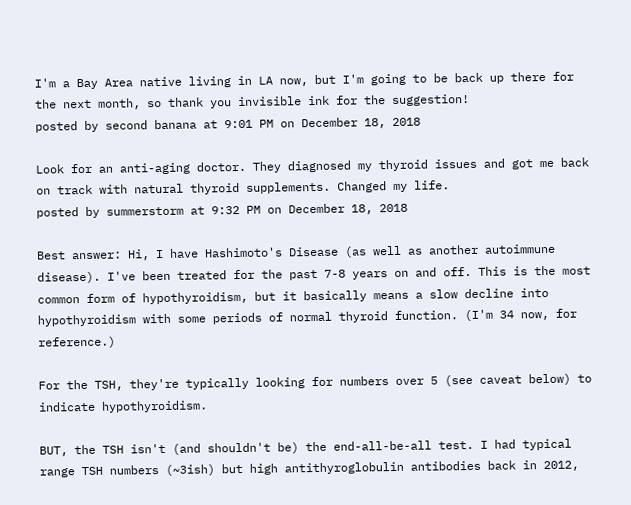I'm a Bay Area native living in LA now, but I'm going to be back up there for the next month, so thank you invisible ink for the suggestion!
posted by second banana at 9:01 PM on December 18, 2018

Look for an anti-aging doctor. They diagnosed my thyroid issues and got me back on track with natural thyroid supplements. Changed my life.
posted by summerstorm at 9:32 PM on December 18, 2018

Best answer: Hi, I have Hashimoto's Disease (as well as another autoimmune disease). I've been treated for the past 7-8 years on and off. This is the most common form of hypothyroidism, but it basically means a slow decline into hypothyroidism with some periods of normal thyroid function. (I'm 34 now, for reference.)

For the TSH, they're typically looking for numbers over 5 (see caveat below) to indicate hypothyroidism.

BUT, the TSH isn't (and shouldn't be) the end-all-be-all test. I had typical range TSH numbers (~3ish) but high antithyroglobulin antibodies back in 2012,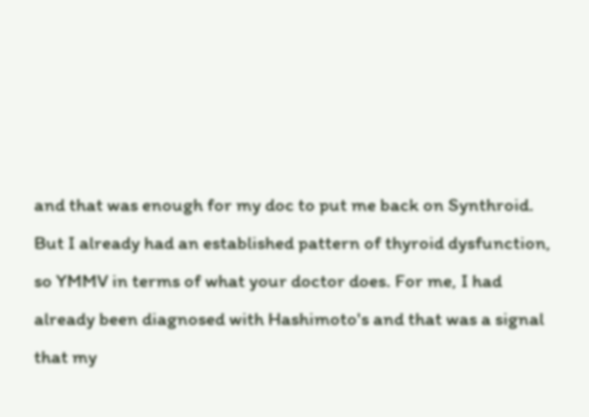and that was enough for my doc to put me back on Synthroid. But I already had an established pattern of thyroid dysfunction, so YMMV in terms of what your doctor does. For me, I had already been diagnosed with Hashimoto's and that was a signal that my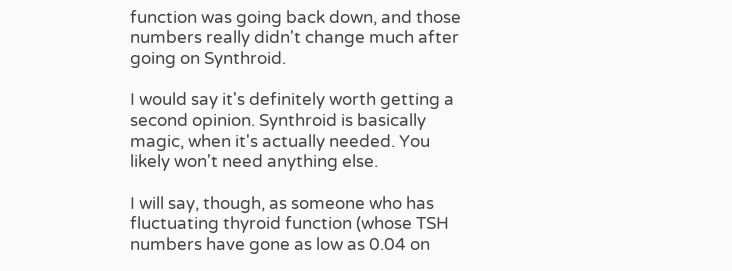function was going back down, and those numbers really didn't change much after going on Synthroid.

I would say it's definitely worth getting a second opinion. Synthroid is basically magic, when it's actually needed. You likely won't need anything else.

I will say, though, as someone who has fluctuating thyroid function (whose TSH numbers have gone as low as 0.04 on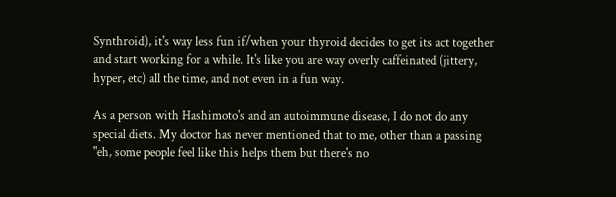Synthroid), it's way less fun if/when your thyroid decides to get its act together and start working for a while. It's like you are way overly caffeinated (jittery, hyper, etc) all the time, and not even in a fun way.

As a person with Hashimoto's and an autoimmune disease, I do not do any special diets. My doctor has never mentioned that to me, other than a passing "eh, some people feel like this helps them but there's no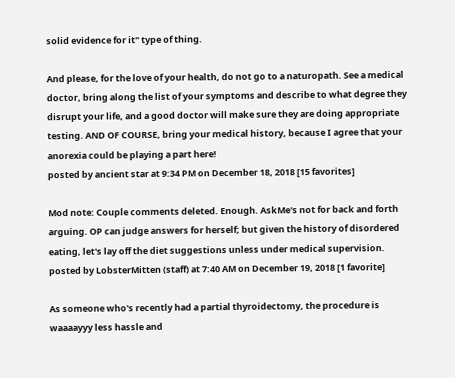solid evidence for it" type of thing.

And please, for the love of your health, do not go to a naturopath. See a medical doctor, bring along the list of your symptoms and describe to what degree they disrupt your life, and a good doctor will make sure they are doing appropriate testing. AND OF COURSE, bring your medical history, because I agree that your anorexia could be playing a part here!
posted by ancient star at 9:34 PM on December 18, 2018 [15 favorites]

Mod note: Couple comments deleted. Enough. AskMe's not for back and forth arguing. OP can judge answers for herself; but given the history of disordered eating, let's lay off the diet suggestions unless under medical supervision.
posted by LobsterMitten (staff) at 7:40 AM on December 19, 2018 [1 favorite]

As someone who's recently had a partial thyroidectomy, the procedure is waaaayyy less hassle and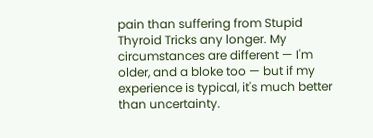pain than suffering from Stupid Thyroid Tricks any longer. My circumstances are different — I'm older, and a bloke too — but if my experience is typical, it's much better than uncertainty.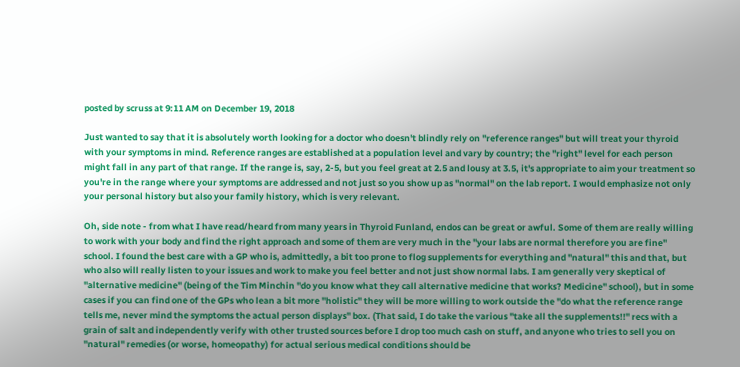posted by scruss at 9:11 AM on December 19, 2018

Just wanted to say that it is absolutely worth looking for a doctor who doesn't blindly rely on "reference ranges" but will treat your thyroid with your symptoms in mind. Reference ranges are established at a population level and vary by country; the "right" level for each person might fall in any part of that range. If the range is, say, 2-5, but you feel great at 2.5 and lousy at 3.5, it's appropriate to aim your treatment so you're in the range where your symptoms are addressed and not just so you show up as "normal" on the lab report. I would emphasize not only your personal history but also your family history, which is very relevant.

Oh, side note - from what I have read/heard from many years in Thyroid Funland, endos can be great or awful. Some of them are really willing to work with your body and find the right approach and some of them are very much in the "your labs are normal therefore you are fine" school. I found the best care with a GP who is, admittedly, a bit too prone to flog supplements for everything and "natural" this and that, but who also will really listen to your issues and work to make you feel better and not just show normal labs. I am generally very skeptical of "alternative medicine" (being of the Tim Minchin "do you know what they call alternative medicine that works? Medicine" school), but in some cases if you can find one of the GPs who lean a bit more "holistic" they will be more willing to work outside the "do what the reference range tells me, never mind the symptoms the actual person displays" box. (That said, I do take the various "take all the supplements!!" recs with a grain of salt and independently verify with other trusted sources before I drop too much cash on stuff, and anyone who tries to sell you on "natural" remedies (or worse, homeopathy) for actual serious medical conditions should be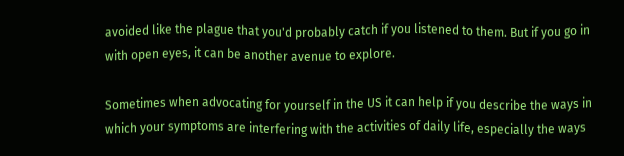avoided like the plague that you'd probably catch if you listened to them. But if you go in with open eyes, it can be another avenue to explore.

Sometimes when advocating for yourself in the US it can help if you describe the ways in which your symptoms are interfering with the activities of daily life, especially the ways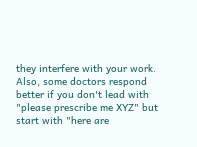they interfere with your work. Also, some doctors respond better if you don't lead with "please prescribe me XYZ" but start with "here are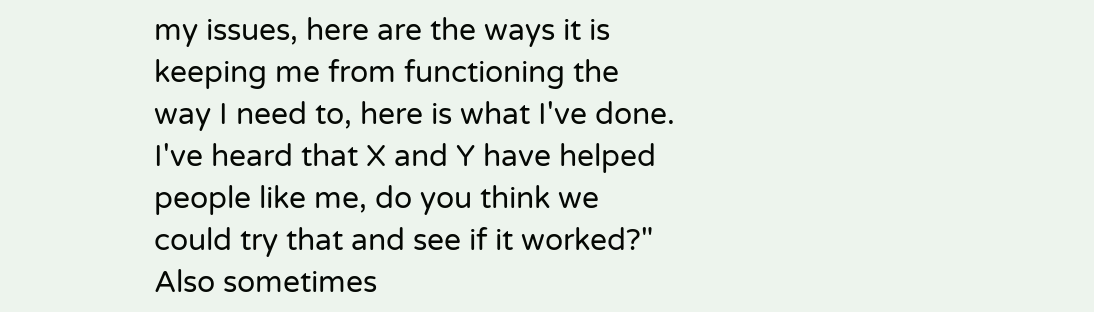my issues, here are the ways it is keeping me from functioning the way I need to, here is what I've done. I've heard that X and Y have helped people like me, do you think we could try that and see if it worked?" Also sometimes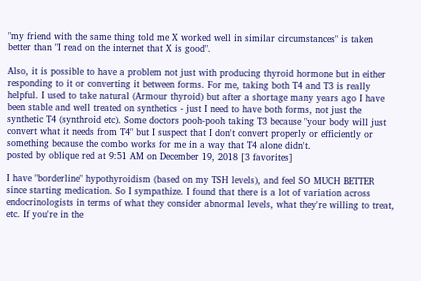"my friend with the same thing told me X worked well in similar circumstances" is taken better than "I read on the internet that X is good".

Also, it is possible to have a problem not just with producing thyroid hormone but in either responding to it or converting it between forms. For me, taking both T4 and T3 is really helpful. I used to take natural (Armour thyroid) but after a shortage many years ago I have been stable and well treated on synthetics - just I need to have both forms, not just the synthetic T4 (synthroid etc). Some doctors pooh-pooh taking T3 because "your body will just convert what it needs from T4" but I suspect that I don't convert properly or efficiently or something because the combo works for me in a way that T4 alone didn't.
posted by oblique red at 9:51 AM on December 19, 2018 [3 favorites]

I have "borderline" hypothyroidism (based on my TSH levels), and feel SO MUCH BETTER since starting medication. So I sympathize. I found that there is a lot of variation across endocrinologists in terms of what they consider abnormal levels, what they're willing to treat, etc. If you're in the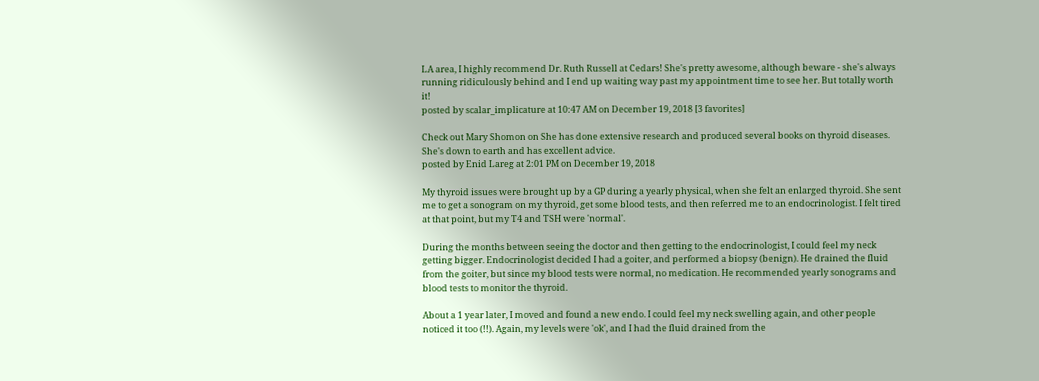LA area, I highly recommend Dr. Ruth Russell at Cedars! She's pretty awesome, although beware - she's always running ridiculously behind and I end up waiting way past my appointment time to see her. But totally worth it!
posted by scalar_implicature at 10:47 AM on December 19, 2018 [3 favorites]

Check out Mary Shomon on She has done extensive research and produced several books on thyroid diseases. She's down to earth and has excellent advice.
posted by Enid Lareg at 2:01 PM on December 19, 2018

My thyroid issues were brought up by a GP during a yearly physical, when she felt an enlarged thyroid. She sent me to get a sonogram on my thyroid, get some blood tests, and then referred me to an endocrinologist. I felt tired at that point, but my T4 and TSH were 'normal'.

During the months between seeing the doctor and then getting to the endocrinologist, I could feel my neck getting bigger. Endocrinologist decided I had a goiter, and performed a biopsy (benign). He drained the fluid from the goiter, but since my blood tests were normal, no medication. He recommended yearly sonograms and blood tests to monitor the thyroid.

About a 1 year later, I moved and found a new endo. I could feel my neck swelling again, and other people noticed it too (!!). Again, my levels were 'ok', and I had the fluid drained from the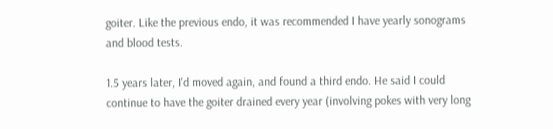goiter. Like the previous endo, it was recommended I have yearly sonograms and blood tests.

1.5 years later, I'd moved again, and found a third endo. He said I could continue to have the goiter drained every year (involving pokes with very long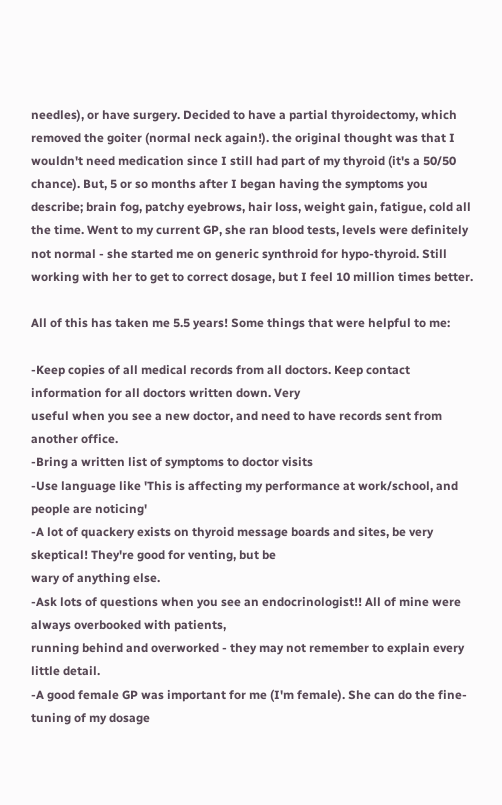needles), or have surgery. Decided to have a partial thyroidectomy, which removed the goiter (normal neck again!). the original thought was that I wouldn't need medication since I still had part of my thyroid (it's a 50/50 chance). But, 5 or so months after I began having the symptoms you describe; brain fog, patchy eyebrows, hair loss, weight gain, fatigue, cold all the time. Went to my current GP, she ran blood tests, levels were definitely not normal - she started me on generic synthroid for hypo-thyroid. Still working with her to get to correct dosage, but I feel 10 million times better.

All of this has taken me 5.5 years! Some things that were helpful to me:

-Keep copies of all medical records from all doctors. Keep contact information for all doctors written down. Very
useful when you see a new doctor, and need to have records sent from another office.
-Bring a written list of symptoms to doctor visits
-Use language like 'This is affecting my performance at work/school, and people are noticing'
-A lot of quackery exists on thyroid message boards and sites, be very skeptical! They're good for venting, but be
wary of anything else.
-Ask lots of questions when you see an endocrinologist!! All of mine were always overbooked with patients,
running behind and overworked - they may not remember to explain every little detail.
-A good female GP was important for me (I'm female). She can do the fine-tuning of my dosage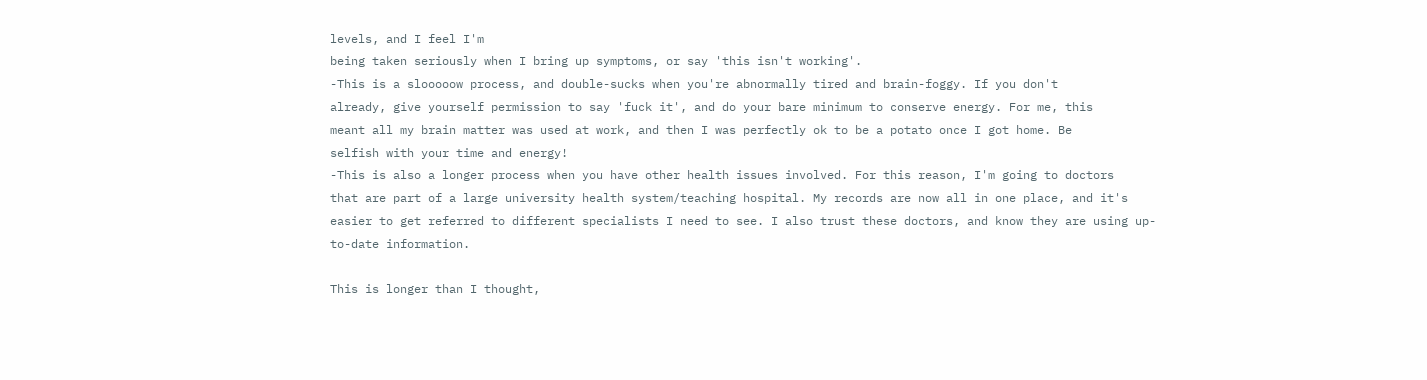levels, and I feel I'm
being taken seriously when I bring up symptoms, or say 'this isn't working'.
-This is a slooooow process, and double-sucks when you're abnormally tired and brain-foggy. If you don't
already, give yourself permission to say 'fuck it', and do your bare minimum to conserve energy. For me, this
meant all my brain matter was used at work, and then I was perfectly ok to be a potato once I got home. Be
selfish with your time and energy!
-This is also a longer process when you have other health issues involved. For this reason, I'm going to doctors
that are part of a large university health system/teaching hospital. My records are now all in one place, and it's
easier to get referred to different specialists I need to see. I also trust these doctors, and know they are using up-
to-date information.

This is longer than I thought,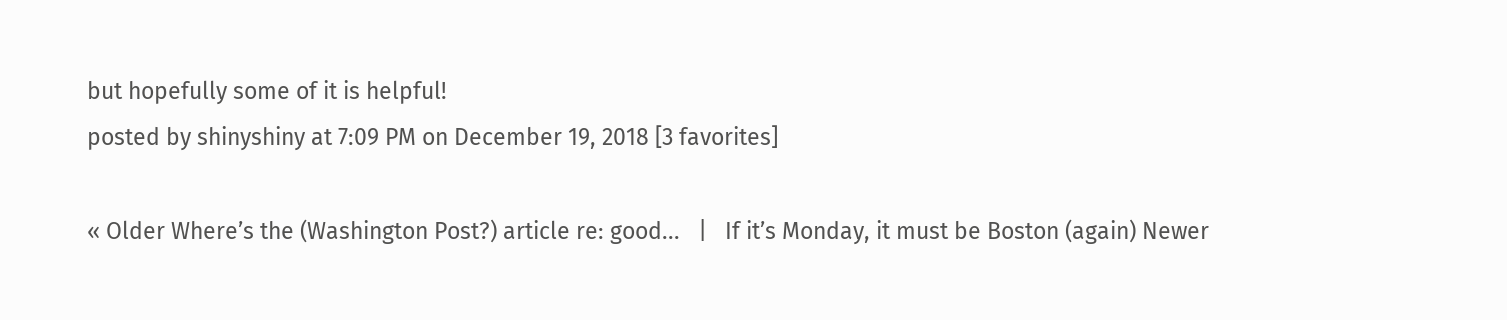but hopefully some of it is helpful!
posted by shinyshiny at 7:09 PM on December 19, 2018 [3 favorites]

« Older Where’s the (Washington Post?) article re: good...   |   If it’s Monday, it must be Boston (again) Newer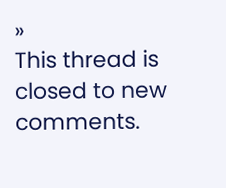»
This thread is closed to new comments.